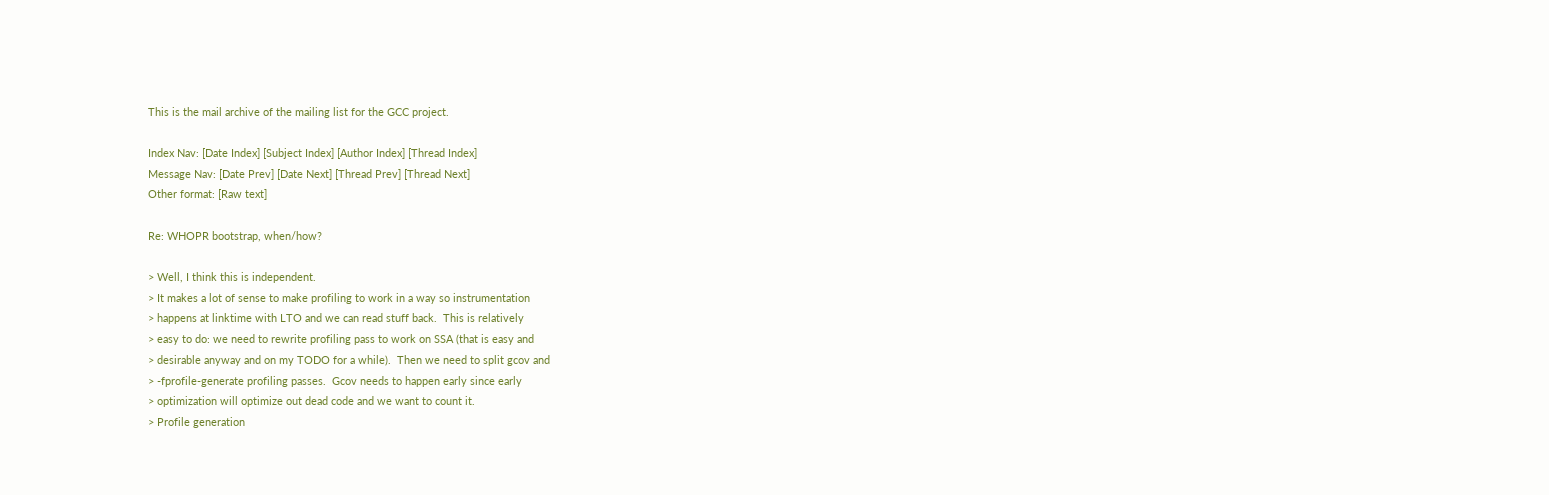This is the mail archive of the mailing list for the GCC project.

Index Nav: [Date Index] [Subject Index] [Author Index] [Thread Index]
Message Nav: [Date Prev] [Date Next] [Thread Prev] [Thread Next]
Other format: [Raw text]

Re: WHOPR bootstrap, when/how?

> Well, I think this is independent.
> It makes a lot of sense to make profiling to work in a way so instrumentation
> happens at linktime with LTO and we can read stuff back.  This is relatively
> easy to do: we need to rewrite profiling pass to work on SSA (that is easy and
> desirable anyway and on my TODO for a while).  Then we need to split gcov and
> -fprofile-generate profiling passes.  Gcov needs to happen early since early
> optimization will optimize out dead code and we want to count it.
> Profile generation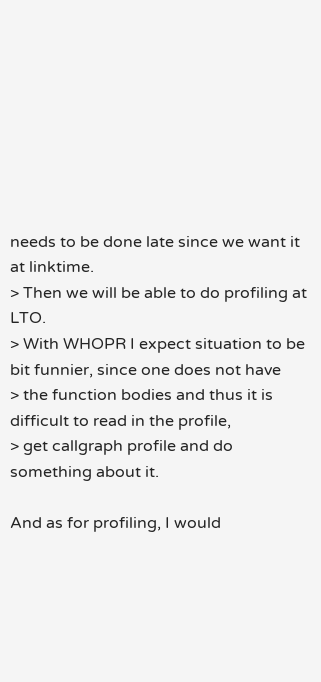needs to be done late since we want it at linktime.
> Then we will be able to do profiling at LTO.
> With WHOPR I expect situation to be bit funnier, since one does not have
> the function bodies and thus it is difficult to read in the profile,
> get callgraph profile and do something about it.

And as for profiling, I would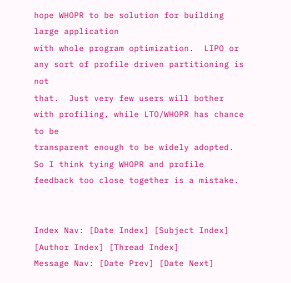hope WHOPR to be solution for building large application
with whole program optimization.  LIPO or any sort of profile driven partitioning is not
that.  Just very few users will bother with profiling, while LTO/WHOPR has chance to be
transparent enough to be widely adopted.
So I think tying WHOPR and profile feedback too close together is a mistake.


Index Nav: [Date Index] [Subject Index] [Author Index] [Thread Index]
Message Nav: [Date Prev] [Date Next]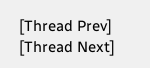[Thread Prev] [Thread Next]